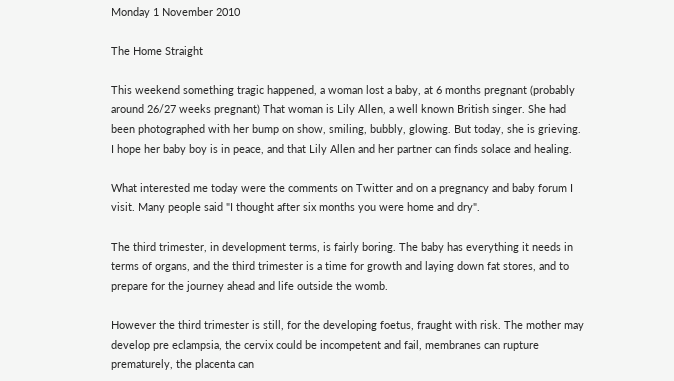Monday 1 November 2010

The Home Straight

This weekend something tragic happened, a woman lost a baby, at 6 months pregnant (probably around 26/27 weeks pregnant) That woman is Lily Allen, a well known British singer. She had been photographed with her bump on show, smiling, bubbly, glowing. But today, she is grieving. I hope her baby boy is in peace, and that Lily Allen and her partner can finds solace and healing.

What interested me today were the comments on Twitter and on a pregnancy and baby forum I visit. Many people said "I thought after six months you were home and dry".

The third trimester, in development terms, is fairly boring. The baby has everything it needs in terms of organs, and the third trimester is a time for growth and laying down fat stores, and to prepare for the journey ahead and life outside the womb.

However the third trimester is still, for the developing foetus, fraught with risk. The mother may develop pre eclampsia, the cervix could be incompetent and fail, membranes can rupture prematurely, the placenta can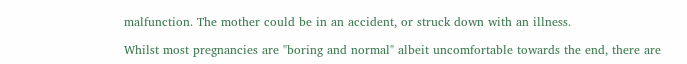malfunction. The mother could be in an accident, or struck down with an illness.

Whilst most pregnancies are "boring and normal" albeit uncomfortable towards the end, there are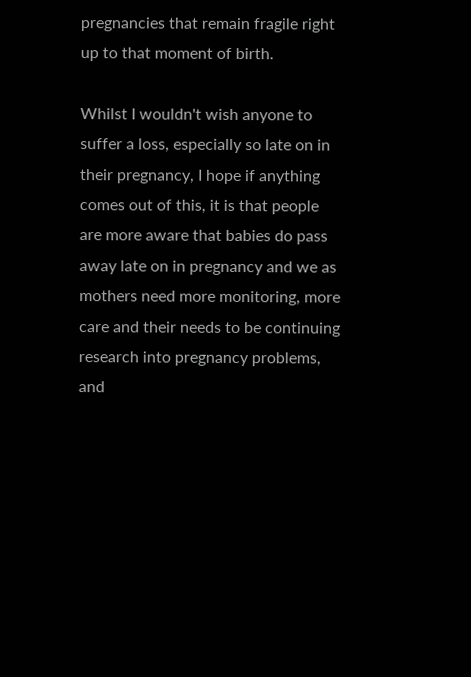pregnancies that remain fragile right up to that moment of birth.

Whilst I wouldn't wish anyone to suffer a loss, especially so late on in their pregnancy, I hope if anything comes out of this, it is that people are more aware that babies do pass away late on in pregnancy and we as mothers need more monitoring, more care and their needs to be continuing research into pregnancy problems, and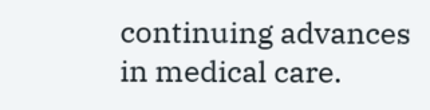continuing advances in medical care.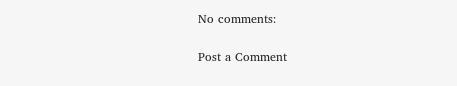No comments:

Post a Comment